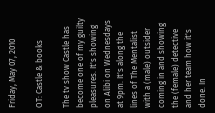Friday, May 07, 2010

OT: Castle & books

The tv show Castle has become one of my guilty pleasures. It's showing on Alibi on Wednesdays at 9pm. It's along the lines of The Mentalist with a (male) outsider coming in and showing the (female) detective and her team how it's done. In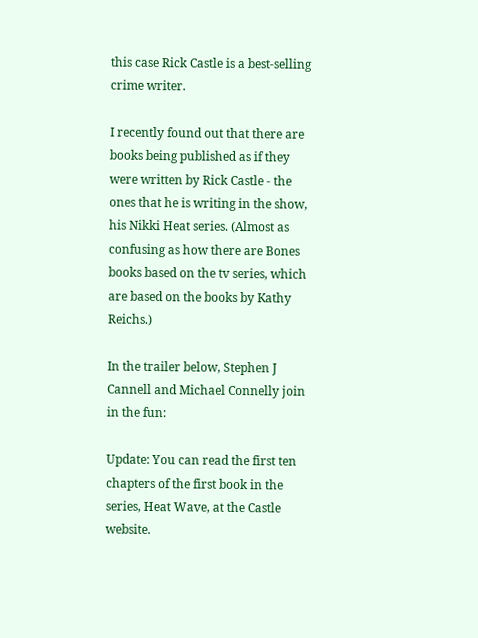this case Rick Castle is a best-selling crime writer.

I recently found out that there are books being published as if they were written by Rick Castle - the ones that he is writing in the show, his Nikki Heat series. (Almost as confusing as how there are Bones books based on the tv series, which are based on the books by Kathy Reichs.)

In the trailer below, Stephen J Cannell and Michael Connelly join in the fun:

Update: You can read the first ten chapters of the first book in the series, Heat Wave, at the Castle website.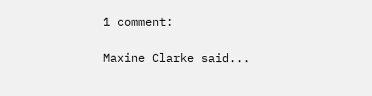1 comment:

Maxine Clarke said...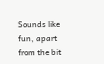Sounds like fun, apart from the bit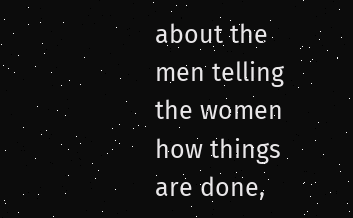about the men telling the women how things are done,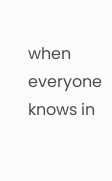when everyone knows in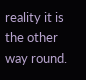reality it is the other way round.